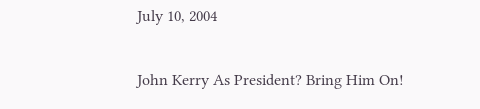July 10, 2004

John Kerry As President? Bring Him On!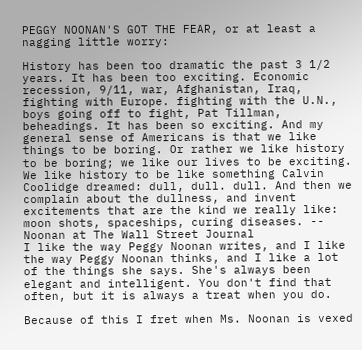PEGGY NOONAN'S GOT THE FEAR, or at least a nagging little worry:

History has been too dramatic the past 3 1/2 years. It has been too exciting. Economic recession, 9/11, war, Afghanistan, Iraq, fighting with Europe. fighting with the U.N., boys going off to fight, Pat Tillman, beheadings. It has been so exciting. And my general sense of Americans is that we like things to be boring. Or rather we like history to be boring; we like our lives to be exciting. We like history to be like something Calvin Coolidge dreamed: dull, dull. dull. And then we complain about the dullness, and invent excitements that are the kind we really like: moon shots, spaceships, curing diseases. -- Noonan at The Wall Street Journal
I like the way Peggy Noonan writes, and I like the way Peggy Noonan thinks, and I like a lot of the things she says. She's always been elegant and intelligent. You don't find that often, but it is always a treat when you do.

Because of this I fret when Ms. Noonan is vexed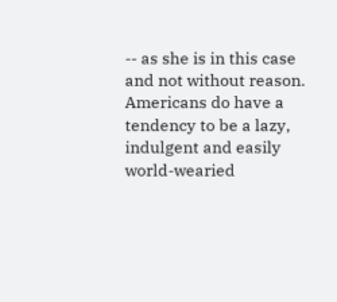-- as she is in this case and not without reason. Americans do have a tendency to be a lazy, indulgent and easily world-wearied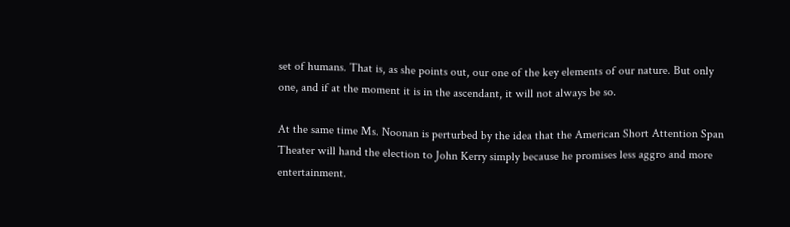set of humans. That is, as she points out, our one of the key elements of our nature. But only one, and if at the moment it is in the ascendant, it will not always be so.

At the same time Ms. Noonan is perturbed by the idea that the American Short Attention Span Theater will hand the election to John Kerry simply because he promises less aggro and more entertainment.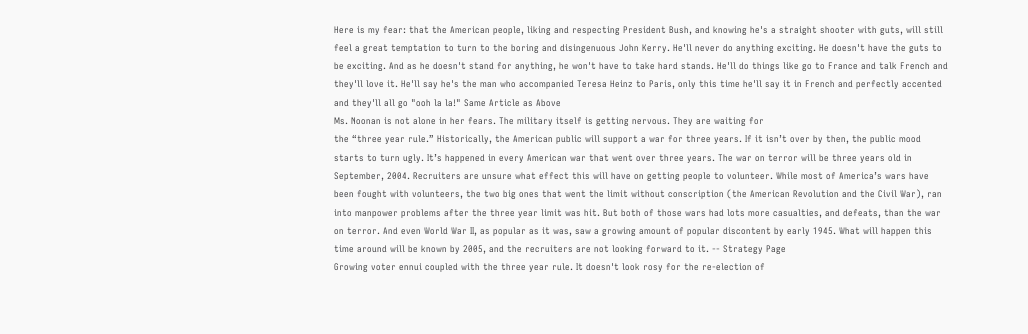Here is my fear: that the American people, liking and respecting President Bush, and knowing he's a straight shooter with guts, will still feel a great temptation to turn to the boring and disingenuous John Kerry. He'll never do anything exciting. He doesn't have the guts to be exciting. And as he doesn't stand for anything, he won't have to take hard stands. He'll do things like go to France and talk French and they'll love it. He'll say he's the man who accompanied Teresa Heinz to Paris, only this time he'll say it in French and perfectly accented and they'll all go "ooh la la!" Same Article as Above
Ms. Noonan is not alone in her fears. The military itself is getting nervous. They are waiting for
the “three year rule.” Historically, the American public will support a war for three years. If it isn’t over by then, the public mood starts to turn ugly. It’s happened in every American war that went over three years. The war on terror will be three years old in September, 2004. Recruiters are unsure what effect this will have on getting people to volunteer. While most of America’s wars have been fought with volunteers, the two big ones that went the limit without conscription (the American Revolution and the Civil War), ran into manpower problems after the three year limit was hit. But both of those wars had lots more casualties, and defeats, than the war on terror. And even World War II, as popular as it was, saw a growing amount of popular discontent by early 1945. What will happen this time around will be known by 2005, and the recruiters are not looking forward to it. -- Strategy Page
Growing voter ennui coupled with the three year rule. It doesn't look rosy for the re-election of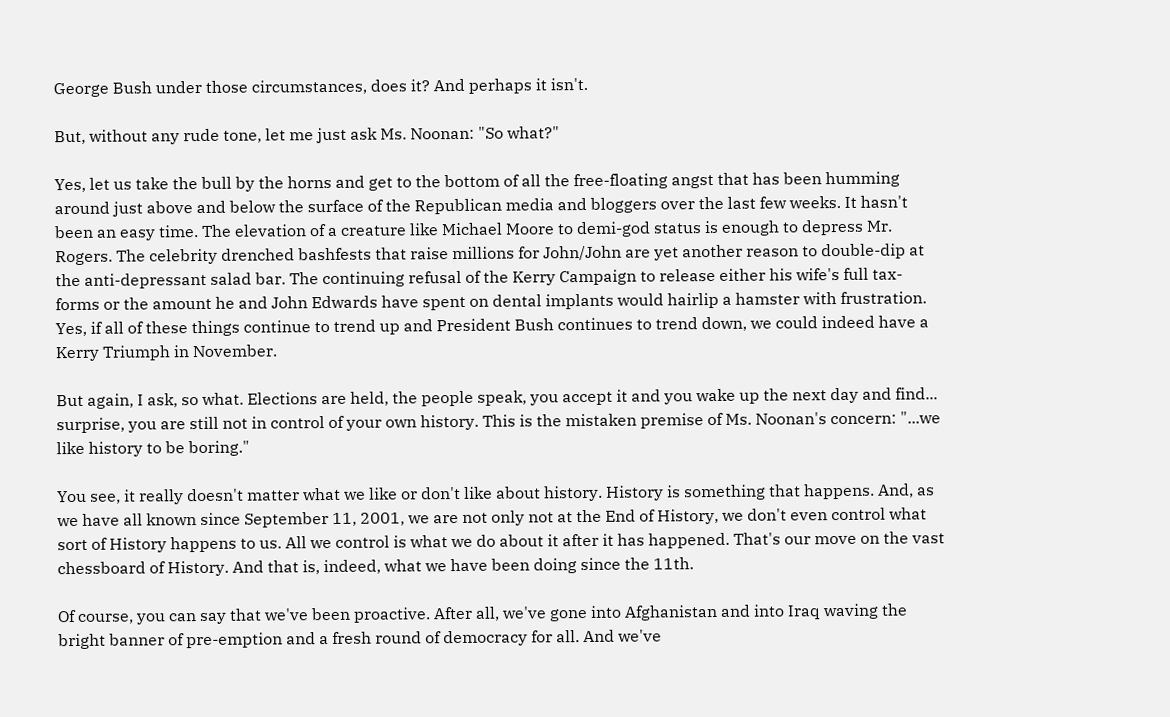George Bush under those circumstances, does it? And perhaps it isn't.

But, without any rude tone, let me just ask Ms. Noonan: "So what?"

Yes, let us take the bull by the horns and get to the bottom of all the free-floating angst that has been humming around just above and below the surface of the Republican media and bloggers over the last few weeks. It hasn't been an easy time. The elevation of a creature like Michael Moore to demi-god status is enough to depress Mr. Rogers. The celebrity drenched bashfests that raise millions for John/John are yet another reason to double-dip at the anti-depressant salad bar. The continuing refusal of the Kerry Campaign to release either his wife's full tax-forms or the amount he and John Edwards have spent on dental implants would hairlip a hamster with frustration. Yes, if all of these things continue to trend up and President Bush continues to trend down, we could indeed have a Kerry Triumph in November.

But again, I ask, so what. Elections are held, the people speak, you accept it and you wake up the next day and find... surprise, you are still not in control of your own history. This is the mistaken premise of Ms. Noonan's concern: "...we like history to be boring."

You see, it really doesn't matter what we like or don't like about history. History is something that happens. And, as we have all known since September 11, 2001, we are not only not at the End of History, we don't even control what sort of History happens to us. All we control is what we do about it after it has happened. That's our move on the vast chessboard of History. And that is, indeed, what we have been doing since the 11th.

Of course, you can say that we've been proactive. After all, we've gone into Afghanistan and into Iraq waving the bright banner of pre-emption and a fresh round of democracy for all. And we've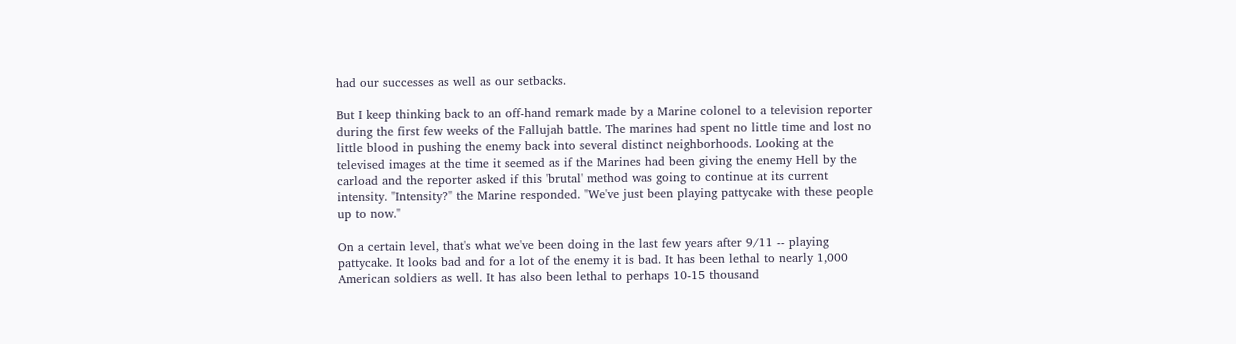had our successes as well as our setbacks.

But I keep thinking back to an off-hand remark made by a Marine colonel to a television reporter during the first few weeks of the Fallujah battle. The marines had spent no little time and lost no little blood in pushing the enemy back into several distinct neighborhoods. Looking at the televised images at the time it seemed as if the Marines had been giving the enemy Hell by the carload and the reporter asked if this 'brutal' method was going to continue at its current intensity. "Intensity?" the Marine responded. "We've just been playing pattycake with these people up to now."

On a certain level, that's what we've been doing in the last few years after 9/11 -- playing pattycake. It looks bad and for a lot of the enemy it is bad. It has been lethal to nearly 1,000 American soldiers as well. It has also been lethal to perhaps 10-15 thousand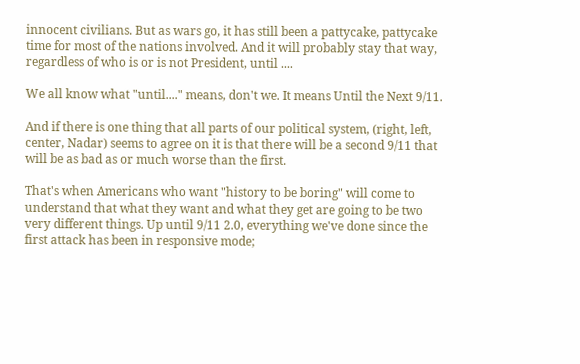innocent civilians. But as wars go, it has still been a pattycake, pattycake time for most of the nations involved. And it will probably stay that way, regardless of who is or is not President, until ....

We all know what "until...." means, don't we. It means Until the Next 9/11.

And if there is one thing that all parts of our political system, (right, left, center, Nadar) seems to agree on it is that there will be a second 9/11 that will be as bad as or much worse than the first.

That's when Americans who want "history to be boring" will come to understand that what they want and what they get are going to be two very different things. Up until 9/11 2.0, everything we've done since the first attack has been in responsive mode;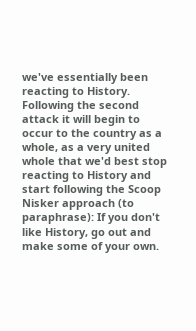we've essentially been reacting to History. Following the second attack it will begin to occur to the country as a whole, as a very united whole that we'd best stop reacting to History and start following the Scoop Nisker approach (to paraphrase): If you don't like History, go out and make some of your own.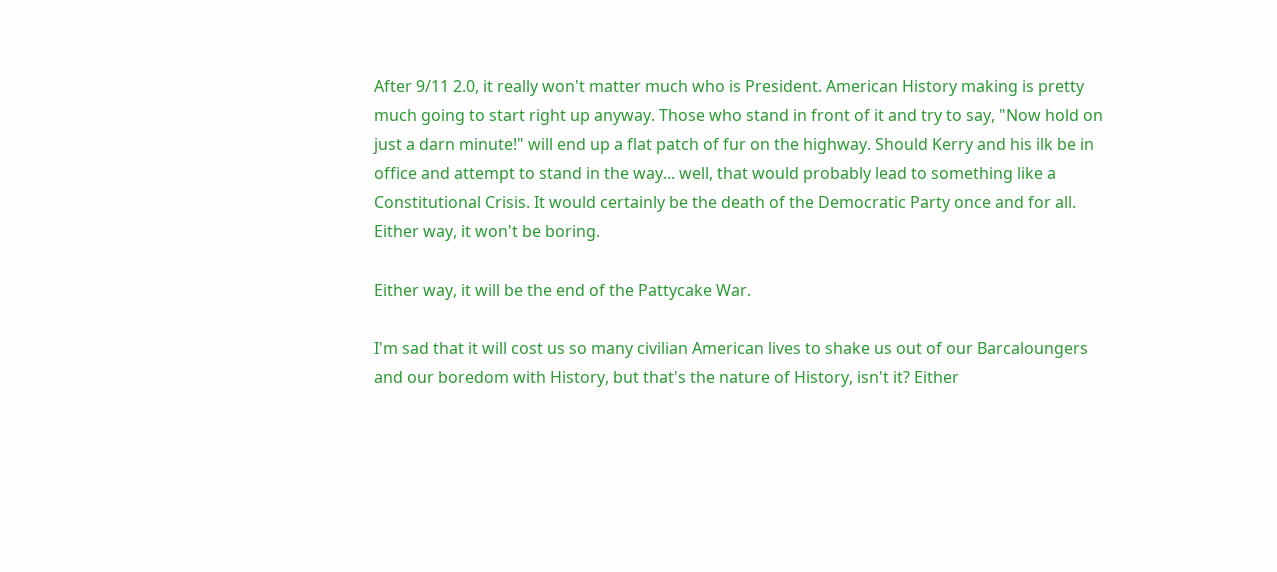After 9/11 2.0, it really won't matter much who is President. American History making is pretty much going to start right up anyway. Those who stand in front of it and try to say, "Now hold on just a darn minute!" will end up a flat patch of fur on the highway. Should Kerry and his ilk be in office and attempt to stand in the way... well, that would probably lead to something like a Constitutional Crisis. It would certainly be the death of the Democratic Party once and for all. Either way, it won't be boring.

Either way, it will be the end of the Pattycake War.

I'm sad that it will cost us so many civilian American lives to shake us out of our Barcaloungers and our boredom with History, but that's the nature of History, isn't it? Either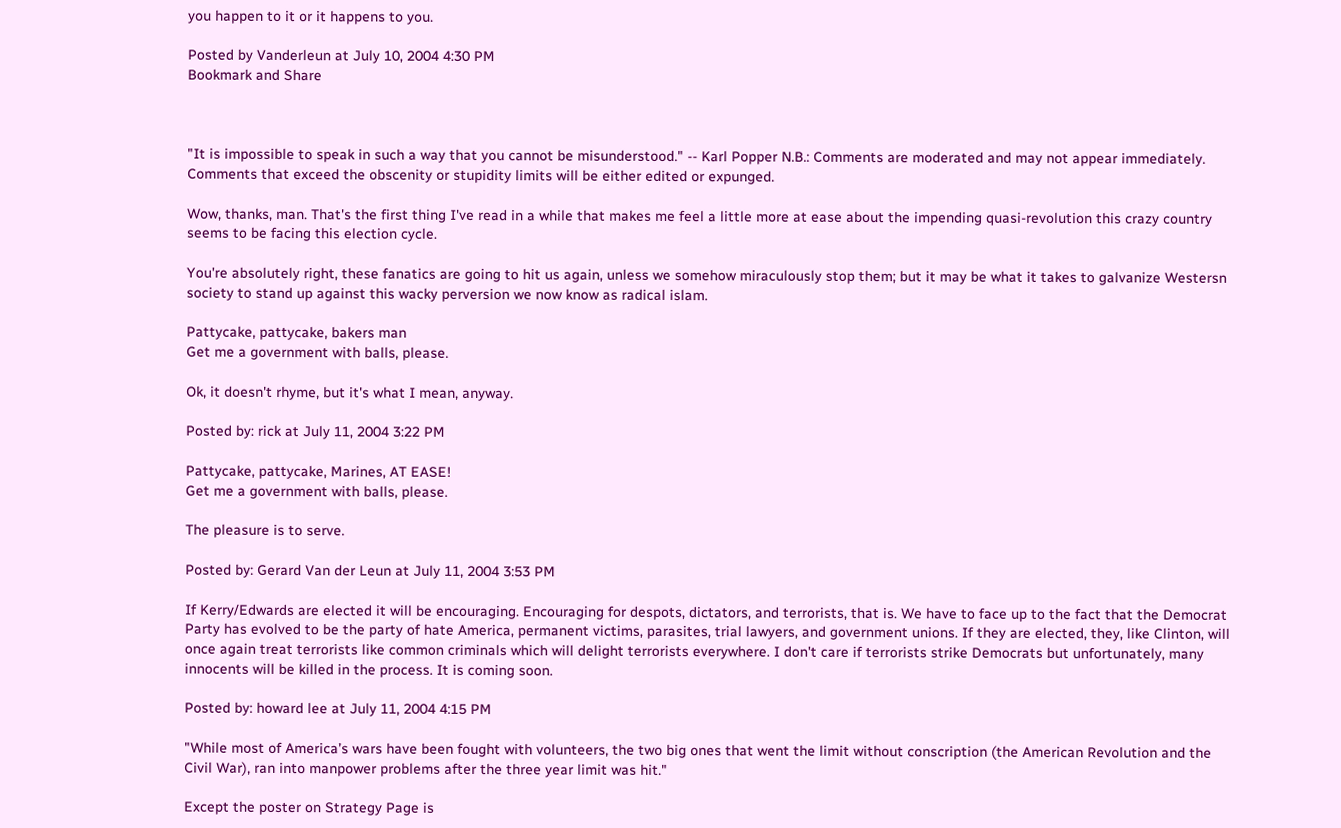you happen to it or it happens to you.

Posted by Vanderleun at July 10, 2004 4:30 PM
Bookmark and Share



"It is impossible to speak in such a way that you cannot be misunderstood." -- Karl Popper N.B.: Comments are moderated and may not appear immediately. Comments that exceed the obscenity or stupidity limits will be either edited or expunged.

Wow, thanks, man. That's the first thing I've read in a while that makes me feel a little more at ease about the impending quasi-revolution this crazy country seems to be facing this election cycle.

You're absolutely right, these fanatics are going to hit us again, unless we somehow miraculously stop them; but it may be what it takes to galvanize Westersn society to stand up against this wacky perversion we now know as radical islam.

Pattycake, pattycake, bakers man
Get me a government with balls, please.

Ok, it doesn't rhyme, but it's what I mean, anyway.

Posted by: rick at July 11, 2004 3:22 PM

Pattycake, pattycake, Marines, AT EASE!
Get me a government with balls, please.

The pleasure is to serve.

Posted by: Gerard Van der Leun at July 11, 2004 3:53 PM

If Kerry/Edwards are elected it will be encouraging. Encouraging for despots, dictators, and terrorists, that is. We have to face up to the fact that the Democrat Party has evolved to be the party of hate America, permanent victims, parasites, trial lawyers, and government unions. If they are elected, they, like Clinton, will once again treat terrorists like common criminals which will delight terrorists everywhere. I don't care if terrorists strike Democrats but unfortunately, many innocents will be killed in the process. It is coming soon.

Posted by: howard lee at July 11, 2004 4:15 PM

"While most of America’s wars have been fought with volunteers, the two big ones that went the limit without conscription (the American Revolution and the Civil War), ran into manpower problems after the three year limit was hit."

Except the poster on Strategy Page is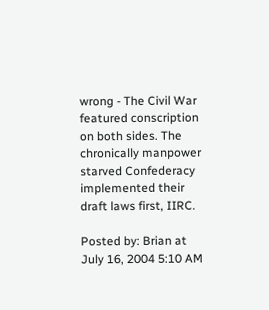wrong - The Civil War featured conscription on both sides. The chronically manpower starved Confederacy implemented their draft laws first, IIRC.

Posted by: Brian at July 16, 2004 5:10 AM